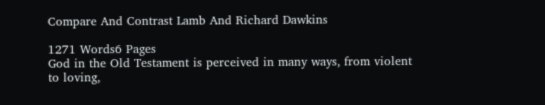Compare And Contrast Lamb And Richard Dawkins

1271 Words6 Pages
God in the Old Testament is perceived in many ways, from violent to loving,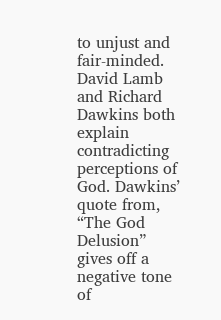to unjust and fair-minded. David Lamb and Richard Dawkins both explain contradicting perceptions of God. Dawkins’ quote from, “The God Delusion” gives off a negative tone of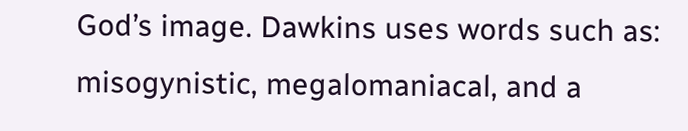God’s image. Dawkins uses words such as: misogynistic, megalomaniacal, and a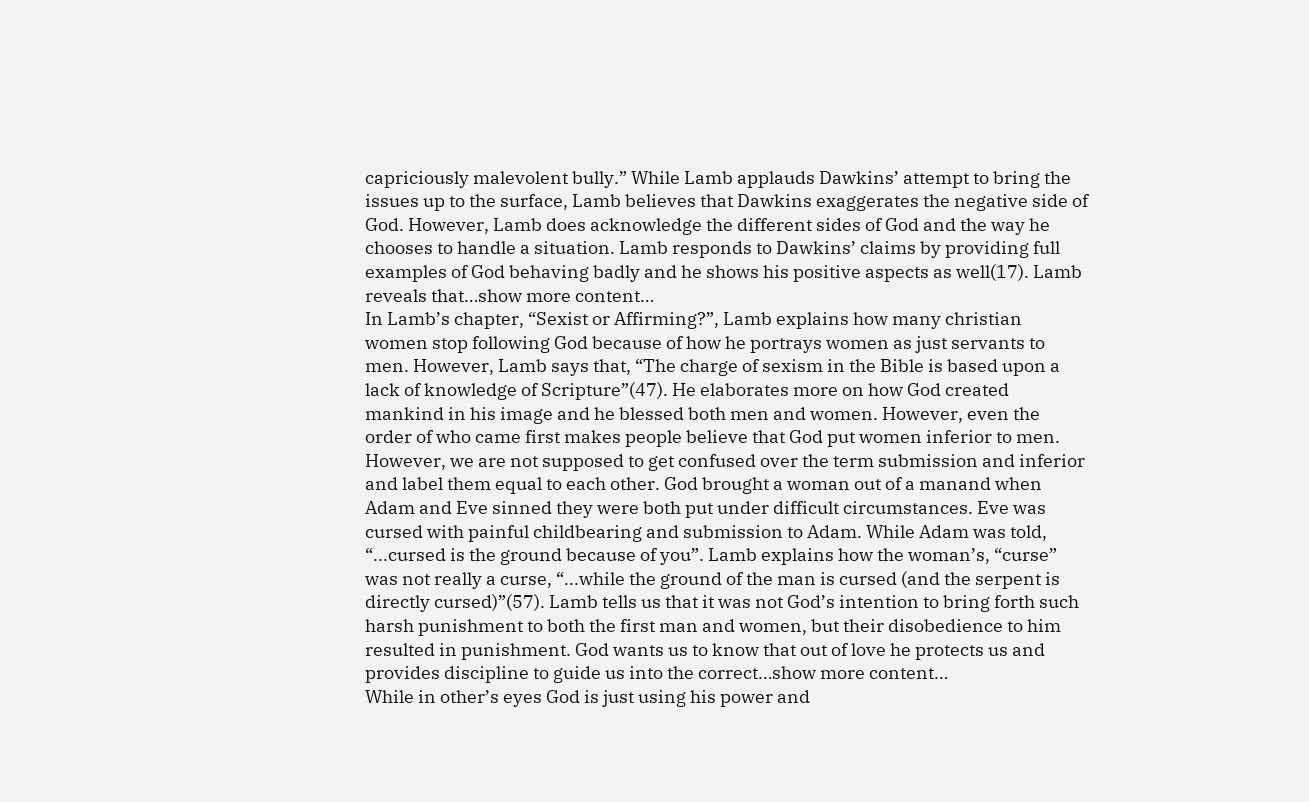capriciously malevolent bully.” While Lamb applauds Dawkins’ attempt to bring the issues up to the surface, Lamb believes that Dawkins exaggerates the negative side of God. However, Lamb does acknowledge the different sides of God and the way he chooses to handle a situation. Lamb responds to Dawkins’ claims by providing full examples of God behaving badly and he shows his positive aspects as well(17). Lamb reveals that…show more content…
In Lamb’s chapter, “Sexist or Affirming?”, Lamb explains how many christian women stop following God because of how he portrays women as just servants to men. However, Lamb says that, “The charge of sexism in the Bible is based upon a lack of knowledge of Scripture”(47). He elaborates more on how God created mankind in his image and he blessed both men and women. However, even the order of who came first makes people believe that God put women inferior to men. However, we are not supposed to get confused over the term submission and inferior and label them equal to each other. God brought a woman out of a manand when Adam and Eve sinned they were both put under difficult circumstances. Eve was cursed with painful childbearing and submission to Adam. While Adam was told, “...cursed is the ground because of you”. Lamb explains how the woman’s, “curse” was not really a curse, “...while the ground of the man is cursed (and the serpent is directly cursed)”(57). Lamb tells us that it was not God’s intention to bring forth such harsh punishment to both the first man and women, but their disobedience to him resulted in punishment. God wants us to know that out of love he protects us and provides discipline to guide us into the correct…show more content…
While in other’s eyes God is just using his power and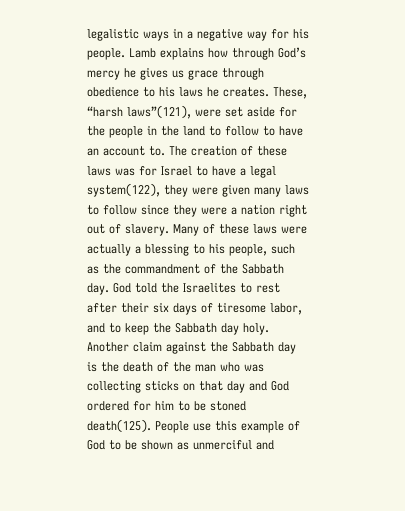legalistic ways in a negative way for his people. Lamb explains how through God’s mercy he gives us grace through obedience to his laws he creates. These, “harsh laws”(121), were set aside for the people in the land to follow to have an account to. The creation of these laws was for Israel to have a legal system(122), they were given many laws to follow since they were a nation right out of slavery. Many of these laws were actually a blessing to his people, such as the commandment of the Sabbath day. God told the Israelites to rest after their six days of tiresome labor, and to keep the Sabbath day holy. Another claim against the Sabbath day is the death of the man who was collecting sticks on that day and God ordered for him to be stoned death(125). People use this example of God to be shown as unmerciful and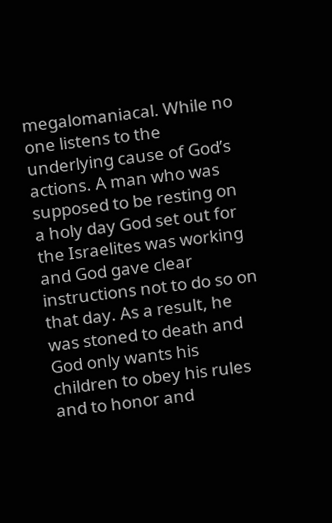megalomaniacal. While no one listens to the underlying cause of God’s actions. A man who was supposed to be resting on a holy day God set out for the Israelites was working and God gave clear instructions not to do so on that day. As a result, he was stoned to death and God only wants his children to obey his rules and to honor and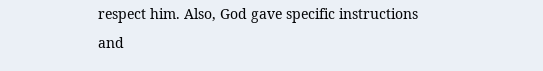respect him. Also, God gave specific instructions and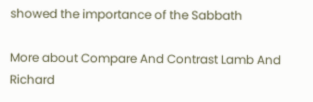showed the importance of the Sabbath

More about Compare And Contrast Lamb And Richard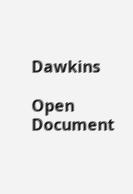Dawkins

Open Document